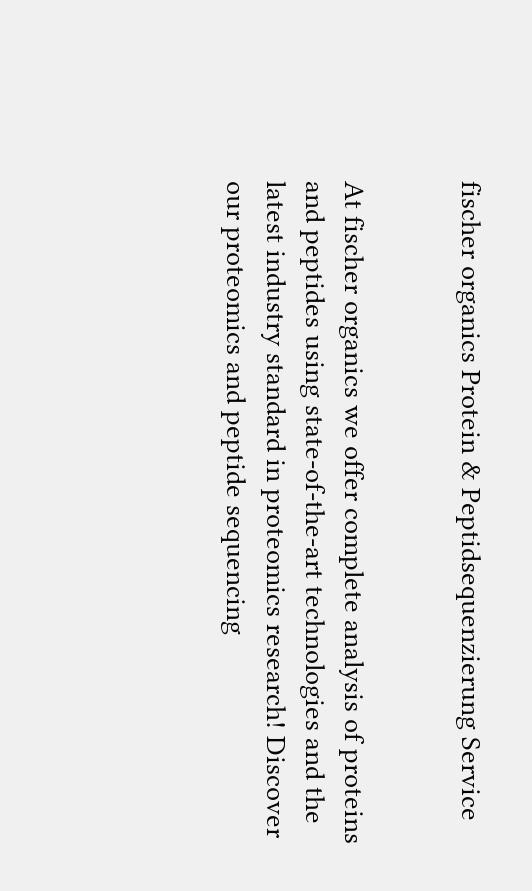fischer organics Protein & Peptidsequenzierung Service


At fischer organics we offer complete analysis of proteins and peptides using state-of-the-art technologies and the latest industry standard in proteomics research! Discover our proteomics and peptide sequencing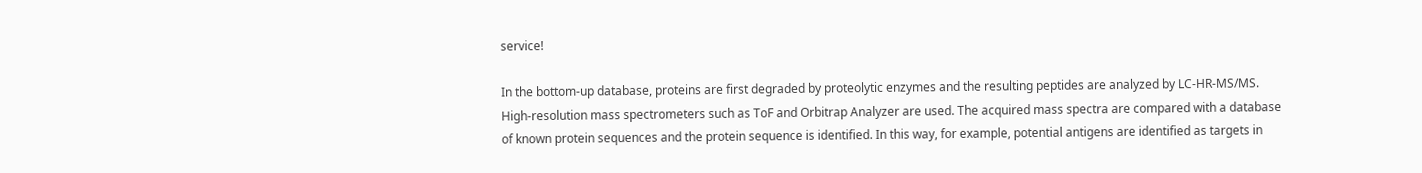service!

In the bottom-up database, proteins are first degraded by proteolytic enzymes and the resulting peptides are analyzed by LC-HR-MS/MS. High-resolution mass spectrometers such as ToF and Orbitrap Analyzer are used. The acquired mass spectra are compared with a database of known protein sequences and the protein sequence is identified. In this way, for example, potential antigens are identified as targets in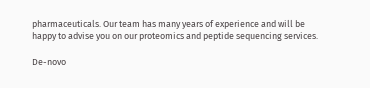pharmaceuticals. Our team has many years of experience and will be happy to advise you on our proteomics and peptide sequencing services.

De-novo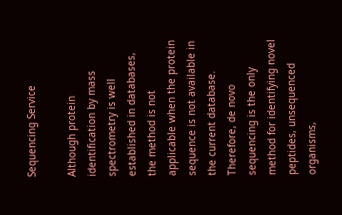Sequencing Service

Although protein identification by mass spectrometry is well established in databases, the method is not applicable when the protein sequence is not available in the current database. Therefore, de novo sequencing is the only method for identifying novel peptides, unsequenced organisms,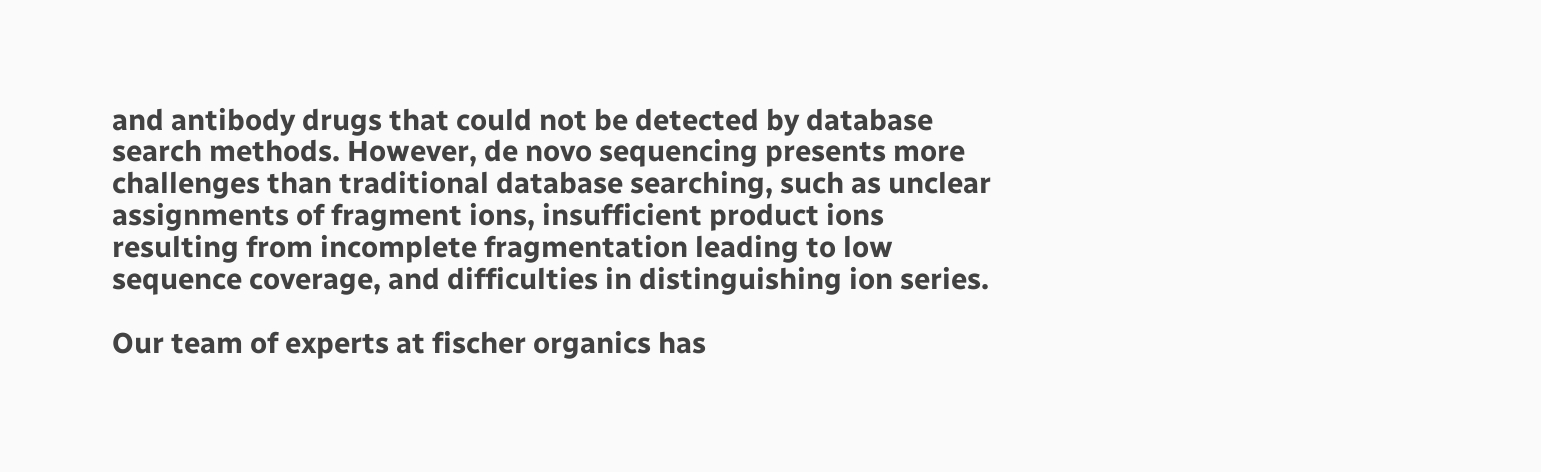and antibody drugs that could not be detected by database search methods. However, de novo sequencing presents more challenges than traditional database searching, such as unclear assignments of fragment ions, insufficient product ions resulting from incomplete fragmentation leading to low sequence coverage, and difficulties in distinguishing ion series.

Our team of experts at fischer organics has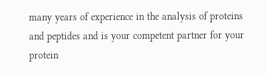many years of experience in the analysis of proteins and peptides and is your competent partner for your protein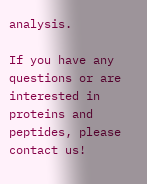analysis.

If you have any questions or are interested in proteins and peptides, please contact us!